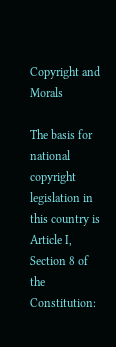Copyright and Morals

The basis for national copyright legislation in this country is Article I, Section 8 of the Constitution: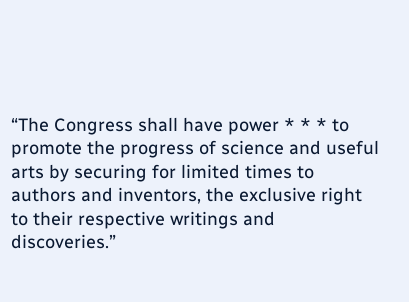“The Congress shall have power * * * to promote the progress of science and useful arts by securing for limited times to authors and inventors, the exclusive right to their respective writings and discoveries.”